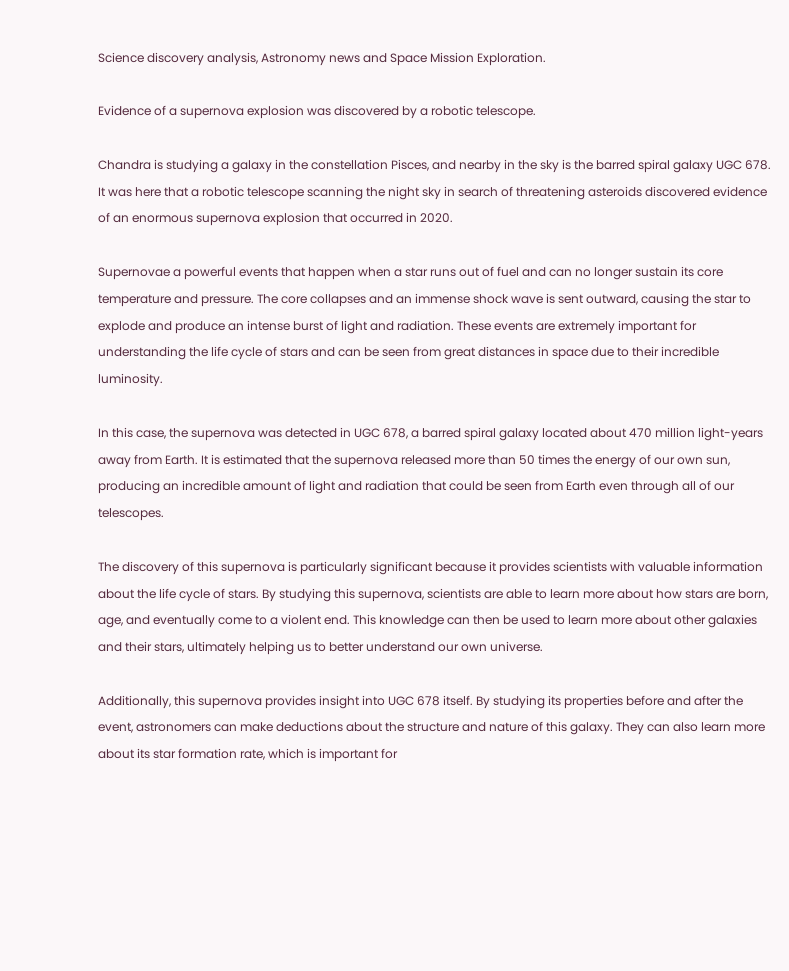Science discovery analysis, Astronomy news and Space Mission Exploration.

Evidence of a supernova explosion was discovered by a robotic telescope.

Chandra is studying a galaxy in the constellation Pisces, and nearby in the sky is the barred spiral galaxy UGC 678. It was here that a robotic telescope scanning the night sky in search of threatening asteroids discovered evidence of an enormous supernova explosion that occurred in 2020.

Supernovae a powerful events that happen when a star runs out of fuel and can no longer sustain its core temperature and pressure. The core collapses and an immense shock wave is sent outward, causing the star to explode and produce an intense burst of light and radiation. These events are extremely important for understanding the life cycle of stars and can be seen from great distances in space due to their incredible luminosity.

In this case, the supernova was detected in UGC 678, a barred spiral galaxy located about 470 million light-years away from Earth. It is estimated that the supernova released more than 50 times the energy of our own sun, producing an incredible amount of light and radiation that could be seen from Earth even through all of our telescopes.

The discovery of this supernova is particularly significant because it provides scientists with valuable information about the life cycle of stars. By studying this supernova, scientists are able to learn more about how stars are born, age, and eventually come to a violent end. This knowledge can then be used to learn more about other galaxies and their stars, ultimately helping us to better understand our own universe.

Additionally, this supernova provides insight into UGC 678 itself. By studying its properties before and after the event, astronomers can make deductions about the structure and nature of this galaxy. They can also learn more about its star formation rate, which is important for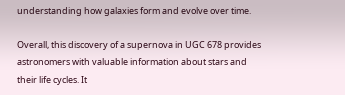understanding how galaxies form and evolve over time.

Overall, this discovery of a supernova in UGC 678 provides astronomers with valuable information about stars and their life cycles. It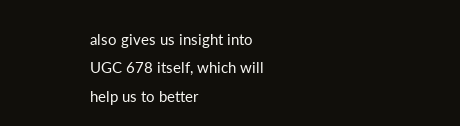also gives us insight into UGC 678 itself, which will help us to better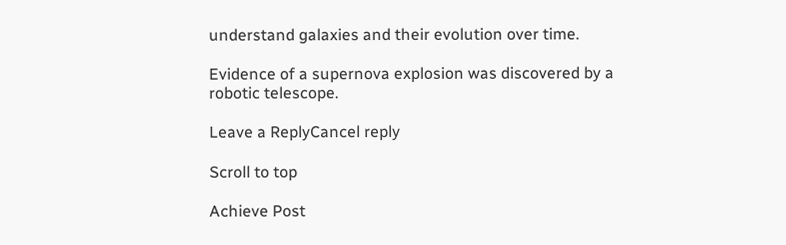understand galaxies and their evolution over time.

Evidence of a supernova explosion was discovered by a robotic telescope.

Leave a ReplyCancel reply

Scroll to top

Achieve Post